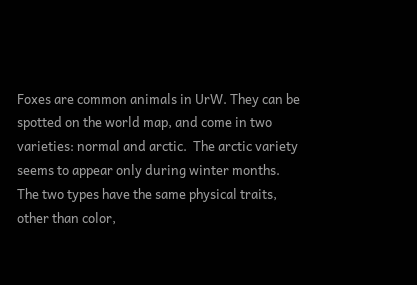Foxes are common animals in UrW. They can be spotted on the world map, and come in two varieties: normal and arctic.  The arctic variety seems to appear only during winter months.  The two types have the same physical traits, other than color,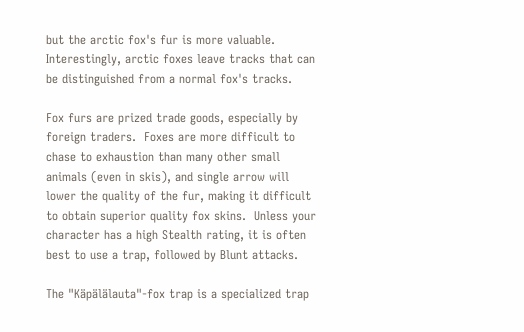but the arctic fox's fur is more valuable.  Interestingly, arctic foxes leave tracks that can be distinguished from a normal fox's tracks.

Fox furs are prized trade goods, especially by foreign traders.  Foxes are more difficult to chase to exhaustion than many other small animals (even in skis), and single arrow will lower the quality of the fur, making it difficult to obtain superior quality fox skins.  Unless your character has a high Stealth rating, it is often best to use a trap, followed by Blunt attacks.

The "Käpälälauta"-fox trap is a specialized trap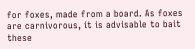for foxes, made from a board. As foxes are carnivorous, it is advisable to bait these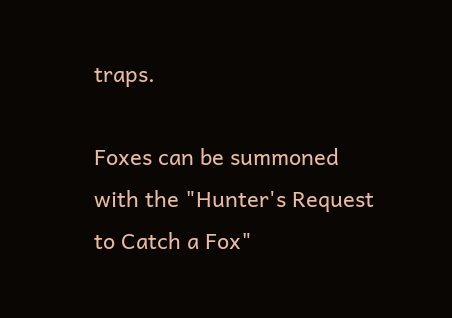traps.

Foxes can be summoned with the "Hunter's Request to Catch a Fox"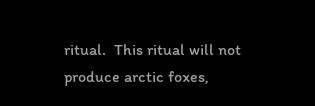ritual.  This ritual will not produce arctic foxes,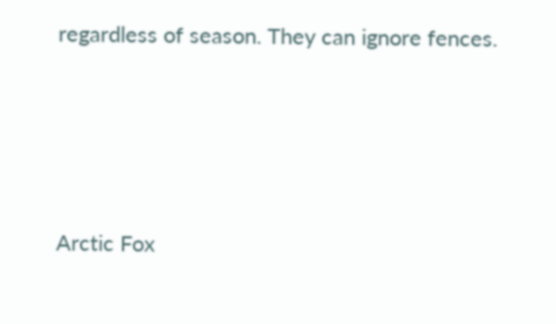regardless of season. They can ignore fences.




Arctic Fox